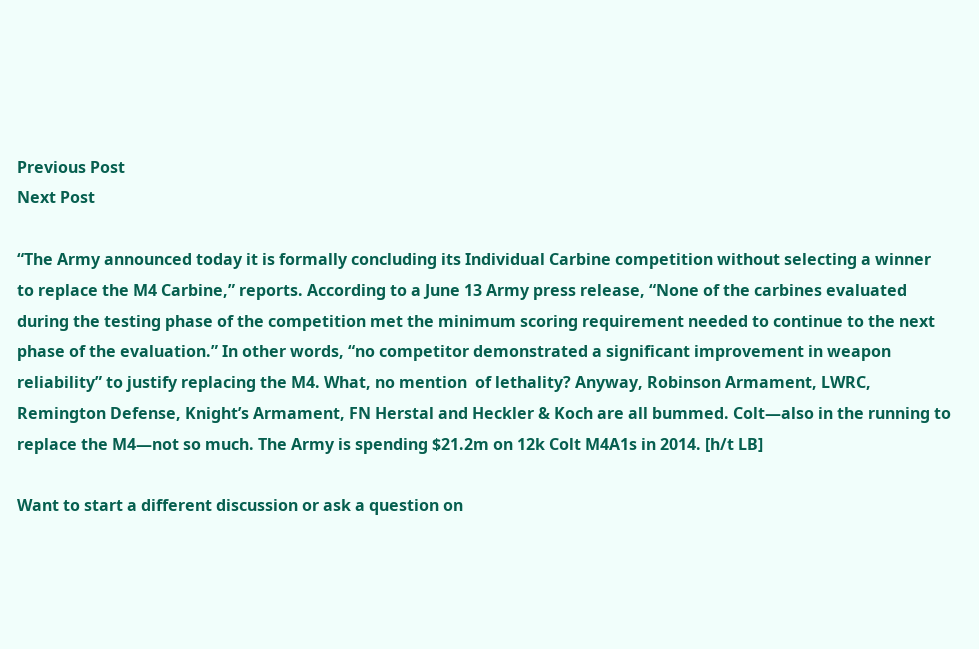Previous Post
Next Post

“The Army announced today it is formally concluding its Individual Carbine competition without selecting a winner to replace the M4 Carbine,” reports. According to a June 13 Army press release, “None of the carbines evaluated during the testing phase of the competition met the minimum scoring requirement needed to continue to the next phase of the evaluation.” In other words, “no competitor demonstrated a significant improvement in weapon reliability” to justify replacing the M4. What, no mention  of lethality? Anyway, Robinson Armament, LWRC, Remington Defense, Knight’s Armament, FN Herstal and Heckler & Koch are all bummed. Colt—also in the running to replace the M4—not so much. The Army is spending $21.2m on 12k Colt M4A1s in 2014. [h/t LB]

Want to start a different discussion or ask a question on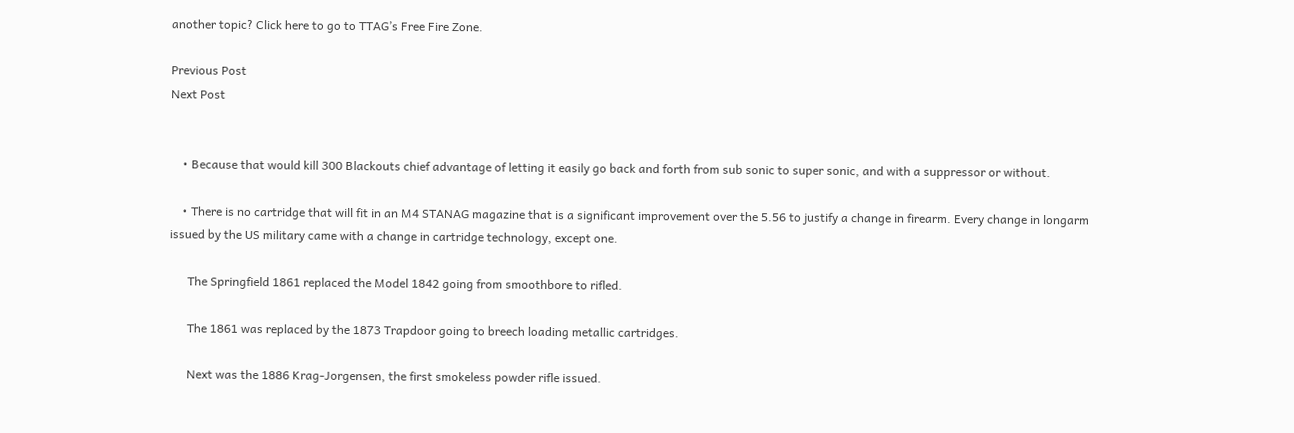another topic? Click here to go to TTAG’s Free Fire Zone.

Previous Post
Next Post


    • Because that would kill 300 Blackouts chief advantage of letting it easily go back and forth from sub sonic to super sonic, and with a suppressor or without.

    • There is no cartridge that will fit in an M4 STANAG magazine that is a significant improvement over the 5.56 to justify a change in firearm. Every change in longarm issued by the US military came with a change in cartridge technology, except one.

      The Springfield 1861 replaced the Model 1842 going from smoothbore to rifled.

      The 1861 was replaced by the 1873 Trapdoor going to breech loading metallic cartridges.

      Next was the 1886 Krag-Jorgensen, the first smokeless powder rifle issued.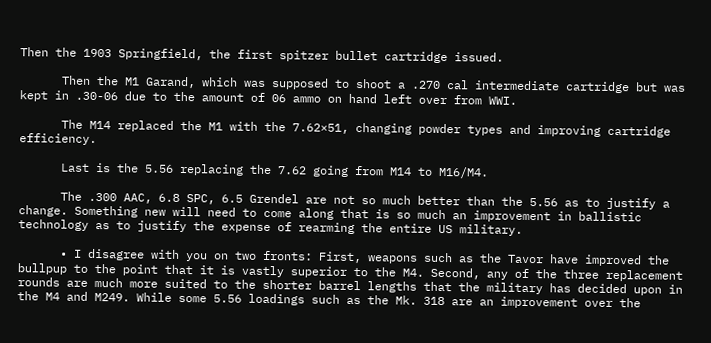Then the 1903 Springfield, the first spitzer bullet cartridge issued.

      Then the M1 Garand, which was supposed to shoot a .270 cal intermediate cartridge but was kept in .30-06 due to the amount of 06 ammo on hand left over from WWI.

      The M14 replaced the M1 with the 7.62×51, changing powder types and improving cartridge efficiency.

      Last is the 5.56 replacing the 7.62 going from M14 to M16/M4.

      The .300 AAC, 6.8 SPC, 6.5 Grendel are not so much better than the 5.56 as to justify a change. Something new will need to come along that is so much an improvement in ballistic technology as to justify the expense of rearming the entire US military.

      • I disagree with you on two fronts: First, weapons such as the Tavor have improved the bullpup to the point that it is vastly superior to the M4. Second, any of the three replacement rounds are much more suited to the shorter barrel lengths that the military has decided upon in the M4 and M249. While some 5.56 loadings such as the Mk. 318 are an improvement over the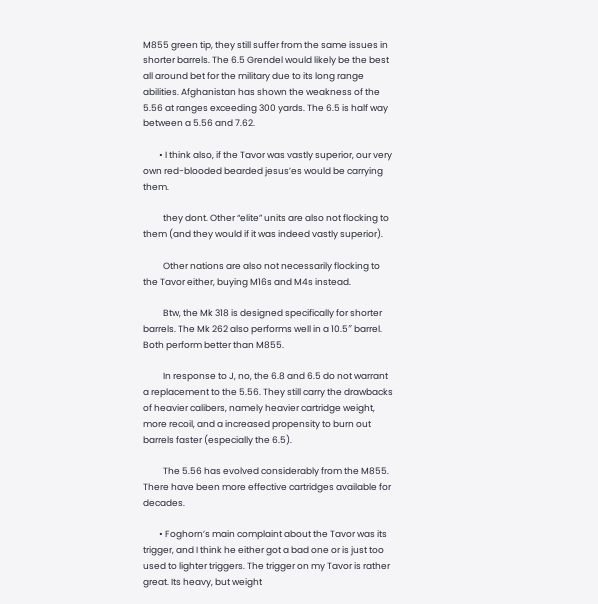M855 green tip, they still suffer from the same issues in shorter barrels. The 6.5 Grendel would likely be the best all around bet for the military due to its long range abilities. Afghanistan has shown the weakness of the 5.56 at ranges exceeding 300 yards. The 6.5 is half way between a 5.56 and 7.62.

        • I think also, if the Tavor was vastly superior, our very own red-blooded bearded jesus’es would be carrying them.

          they dont. Other “elite” units are also not flocking to them (and they would if it was indeed vastly superior).

          Other nations are also not necessarily flocking to the Tavor either, buying M16s and M4s instead.

          Btw, the Mk 318 is designed specifically for shorter barrels. The Mk 262 also performs well in a 10.5″ barrel. Both perform better than M855.

          In response to J, no, the 6.8 and 6.5 do not warrant a replacement to the 5.56. They still carry the drawbacks of heavier calibers, namely heavier cartridge weight, more recoil, and a increased propensity to burn out barrels faster (especially the 6.5).

          The 5.56 has evolved considerably from the M855. There have been more effective cartridges available for decades.

        • Foghorn’s main complaint about the Tavor was its trigger, and I think he either got a bad one or is just too used to lighter triggers. The trigger on my Tavor is rather great. Its heavy, but weight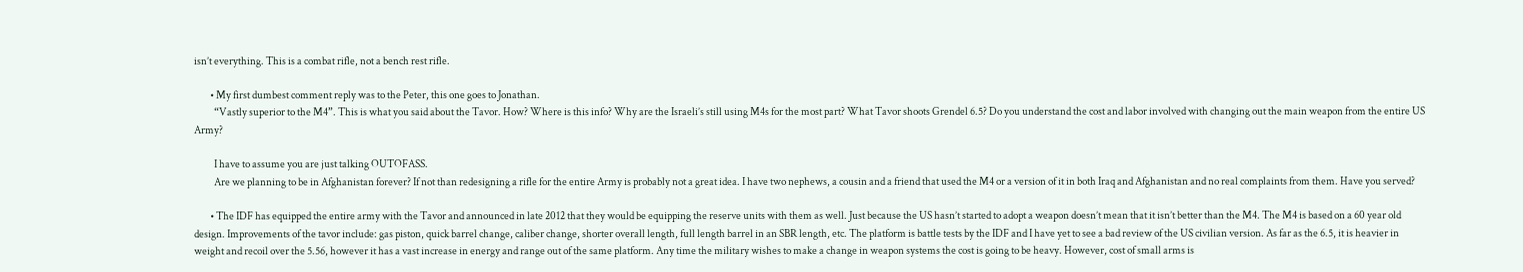isn’t everything. This is a combat rifle, not a bench rest rifle.

        • My first dumbest comment reply was to the Peter, this one goes to Jonathan.
          “Vastly superior to the M4”. This is what you said about the Tavor. How? Where is this info? Why are the Israeli’s still using M4s for the most part? What Tavor shoots Grendel 6.5? Do you understand the cost and labor involved with changing out the main weapon from the entire US Army?

          I have to assume you are just talking OUTOFASS.
          Are we planning to be in Afghanistan forever? If not than redesigning a rifle for the entire Army is probably not a great idea. I have two nephews, a cousin and a friend that used the M4 or a version of it in both Iraq and Afghanistan and no real complaints from them. Have you served?

        • The IDF has equipped the entire army with the Tavor and announced in late 2012 that they would be equipping the reserve units with them as well. Just because the US hasn’t started to adopt a weapon doesn’t mean that it isn’t better than the M4. The M4 is based on a 60 year old design. Improvements of the tavor include: gas piston, quick barrel change, caliber change, shorter overall length, full length barrel in an SBR length, etc. The platform is battle tests by the IDF and I have yet to see a bad review of the US civilian version. As far as the 6.5, it is heavier in weight and recoil over the 5.56, however it has a vast increase in energy and range out of the same platform. Any time the military wishes to make a change in weapon systems the cost is going to be heavy. However, cost of small arms is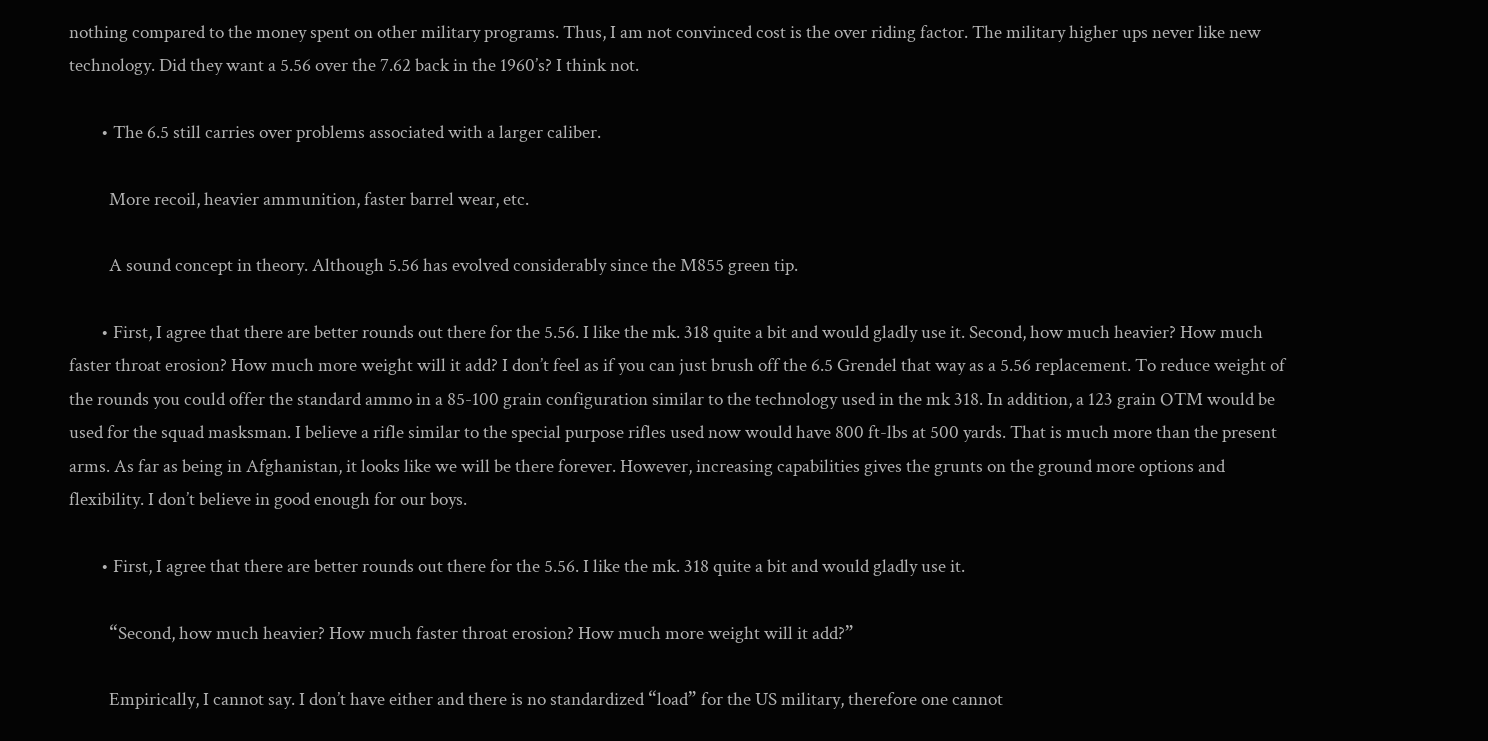nothing compared to the money spent on other military programs. Thus, I am not convinced cost is the over riding factor. The military higher ups never like new technology. Did they want a 5.56 over the 7.62 back in the 1960’s? I think not.

        • The 6.5 still carries over problems associated with a larger caliber.

          More recoil, heavier ammunition, faster barrel wear, etc.

          A sound concept in theory. Although 5.56 has evolved considerably since the M855 green tip.

        • First, I agree that there are better rounds out there for the 5.56. I like the mk. 318 quite a bit and would gladly use it. Second, how much heavier? How much faster throat erosion? How much more weight will it add? I don’t feel as if you can just brush off the 6.5 Grendel that way as a 5.56 replacement. To reduce weight of the rounds you could offer the standard ammo in a 85-100 grain configuration similar to the technology used in the mk 318. In addition, a 123 grain OTM would be used for the squad masksman. I believe a rifle similar to the special purpose rifles used now would have 800 ft-lbs at 500 yards. That is much more than the present arms. As far as being in Afghanistan, it looks like we will be there forever. However, increasing capabilities gives the grunts on the ground more options and flexibility. I don’t believe in good enough for our boys.

        • First, I agree that there are better rounds out there for the 5.56. I like the mk. 318 quite a bit and would gladly use it.

          “Second, how much heavier? How much faster throat erosion? How much more weight will it add?”

          Empirically, I cannot say. I don’t have either and there is no standardized “load” for the US military, therefore one cannot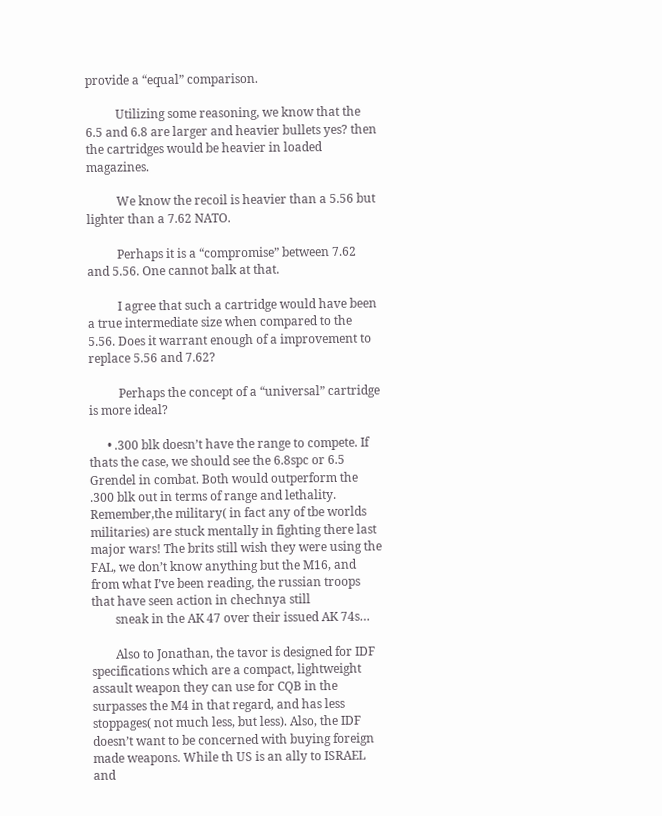provide a “equal” comparison.

          Utilizing some reasoning, we know that the 6.5 and 6.8 are larger and heavier bullets yes? then the cartridges would be heavier in loaded magazines.

          We know the recoil is heavier than a 5.56 but lighter than a 7.62 NATO.

          Perhaps it is a “compromise” between 7.62 and 5.56. One cannot balk at that.

          I agree that such a cartridge would have been a true intermediate size when compared to the 5.56. Does it warrant enough of a improvement to replace 5.56 and 7.62?

          Perhaps the concept of a “universal” cartridge is more ideal?

      • .300 blk doesn’t have the range to compete. If thats the case, we should see the 6.8spc or 6.5 Grendel in combat. Both would outperform the .300 blk out in terms of range and lethality. Remember,the military( in fact any of tbe worlds militaries) are stuck mentally in fighting there last major wars! The brits still wish they were using the FAL, we don’t know anything but the M16, and from what I’ve been reading, the russian troops that have seen action in chechnya still
        sneak in the AK 47 over their issued AK 74s…

        Also to Jonathan, the tavor is designed for IDF specifications which are a compact, lightweight assault weapon they can use for CQB in the surpasses the M4 in that regard, and has less stoppages( not much less, but less). Also, the IDF doesn’t want to be concerned with buying foreign made weapons. While th US is an ally to ISRAEL and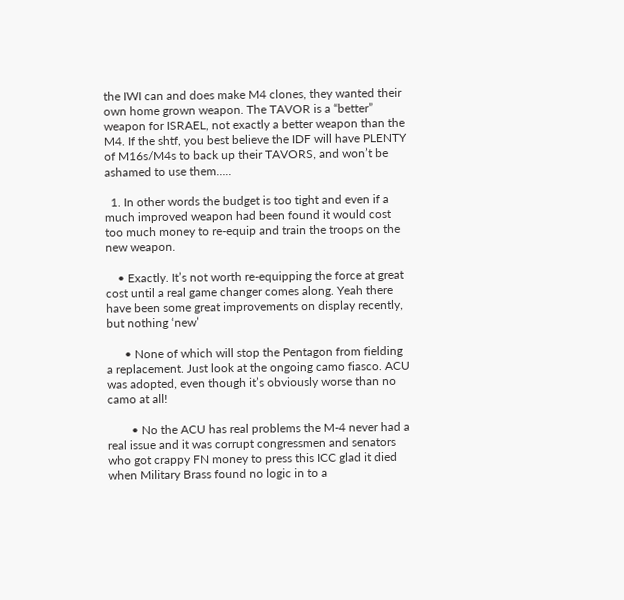the IWI can and does make M4 clones, they wanted their own home grown weapon. The TAVOR is a “better” weapon for ISRAEL, not exactly a better weapon than the M4. If the shtf, you best believe the IDF will have PLENTY of M16s/M4s to back up their TAVORS, and won’t be ashamed to use them…..

  1. In other words the budget is too tight and even if a much improved weapon had been found it would cost too much money to re-equip and train the troops on the new weapon.

    • Exactly. It’s not worth re-equipping the force at great cost until a real game changer comes along. Yeah there have been some great improvements on display recently, but nothing ‘new’

      • None of which will stop the Pentagon from fielding a replacement. Just look at the ongoing camo fiasco. ACU was adopted, even though it’s obviously worse than no camo at all!

        • No the ACU has real problems the M-4 never had a real issue and it was corrupt congressmen and senators who got crappy FN money to press this ICC glad it died when Military Brass found no logic in to a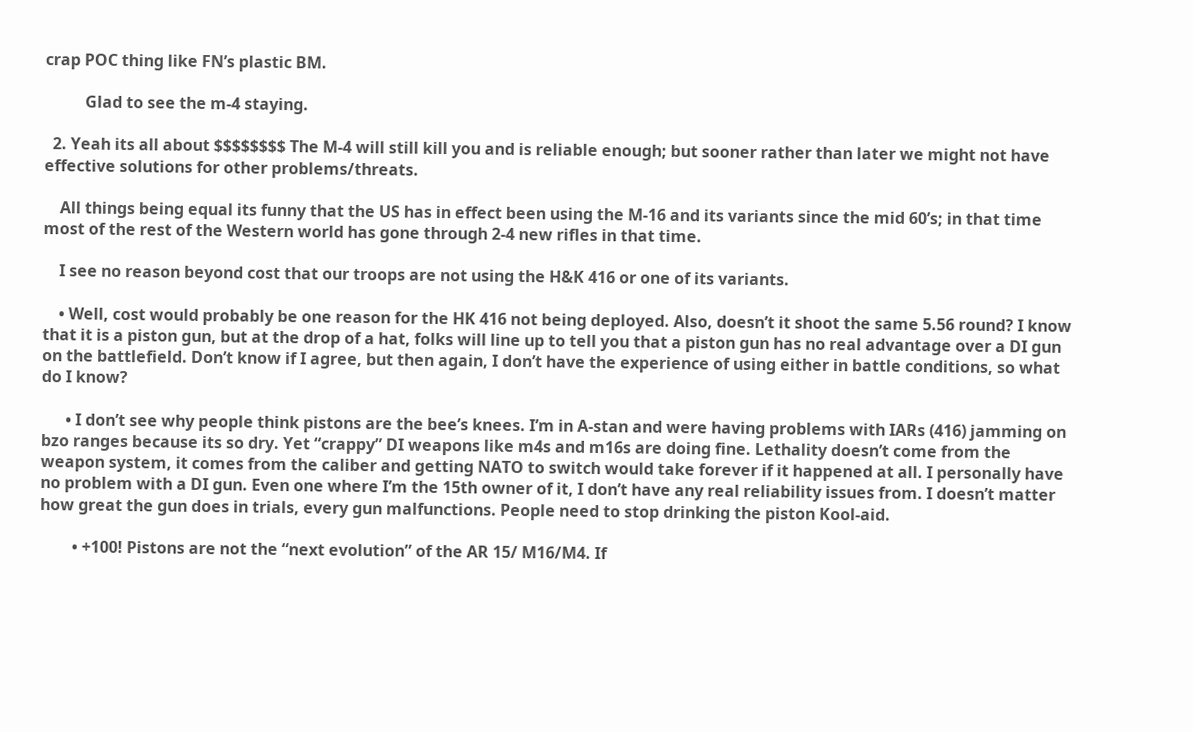crap POC thing like FN’s plastic BM.

          Glad to see the m-4 staying.

  2. Yeah its all about $$$$$$$$ The M-4 will still kill you and is reliable enough; but sooner rather than later we might not have effective solutions for other problems/threats.

    All things being equal its funny that the US has in effect been using the M-16 and its variants since the mid 60’s; in that time most of the rest of the Western world has gone through 2-4 new rifles in that time.

    I see no reason beyond cost that our troops are not using the H&K 416 or one of its variants.

    • Well, cost would probably be one reason for the HK 416 not being deployed. Also, doesn’t it shoot the same 5.56 round? I know that it is a piston gun, but at the drop of a hat, folks will line up to tell you that a piston gun has no real advantage over a DI gun on the battlefield. Don’t know if I agree, but then again, I don’t have the experience of using either in battle conditions, so what do I know?

      • I don’t see why people think pistons are the bee’s knees. I’m in A-stan and were having problems with IARs (416) jamming on bzo ranges because its so dry. Yet “crappy” DI weapons like m4s and m16s are doing fine. Lethality doesn’t come from the weapon system, it comes from the caliber and getting NATO to switch would take forever if it happened at all. I personally have no problem with a DI gun. Even one where I’m the 15th owner of it, I don’t have any real reliability issues from. I doesn’t matter how great the gun does in trials, every gun malfunctions. People need to stop drinking the piston Kool-aid.

        • +100! Pistons are not the “next evolution” of the AR 15/ M16/M4. If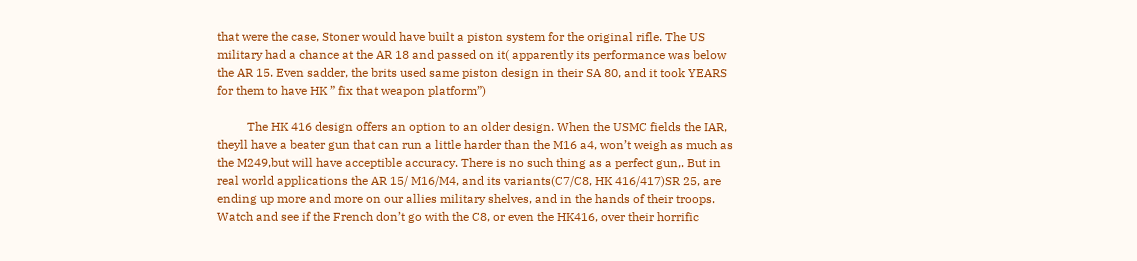that were the case, Stoner would have built a piston system for the original rifle. The US military had a chance at the AR 18 and passed on it( apparently its performance was below the AR 15. Even sadder, the brits used same piston design in their SA 80, and it took YEARS for them to have HK ” fix that weapon platform”)

          The HK 416 design offers an option to an older design. When the USMC fields the IAR, theyll have a beater gun that can run a little harder than the M16 a4, won’t weigh as much as the M249,but will have acceptible accuracy. There is no such thing as a perfect gun,. But in real world applications the AR 15/ M16/M4, and its variants(C7/C8, HK 416/417)SR 25, are ending up more and more on our allies military shelves, and in the hands of their troops. Watch and see if the French don’t go with the C8, or even the HK416, over their horrific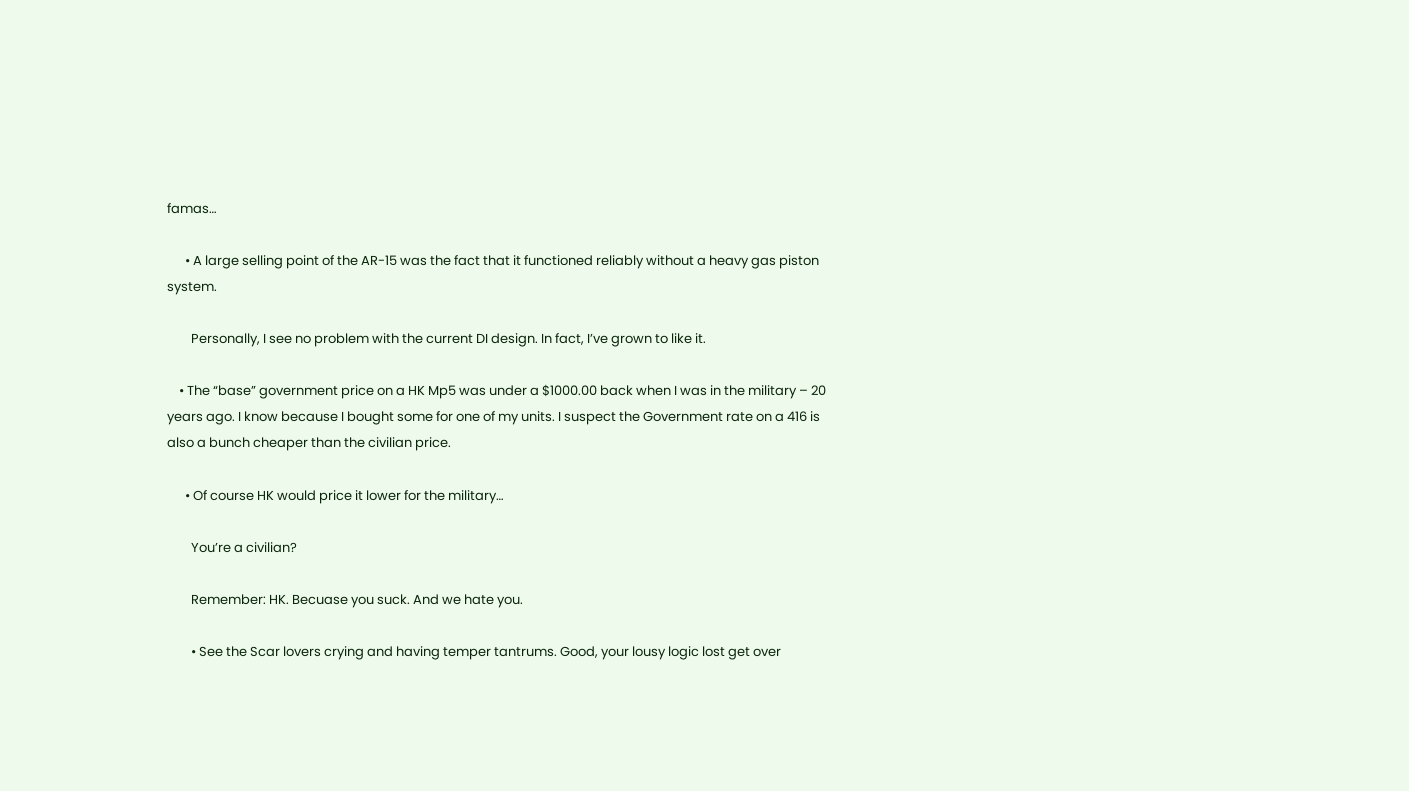famas…

      • A large selling point of the AR-15 was the fact that it functioned reliably without a heavy gas piston system.

        Personally, I see no problem with the current DI design. In fact, I’ve grown to like it.

    • The “base” government price on a HK Mp5 was under a $1000.00 back when I was in the military – 20 years ago. I know because I bought some for one of my units. I suspect the Government rate on a 416 is also a bunch cheaper than the civilian price.

      • Of course HK would price it lower for the military…

        You’re a civilian?

        Remember: HK. Becuase you suck. And we hate you.

        • See the Scar lovers crying and having temper tantrums. Good, your lousy logic lost get over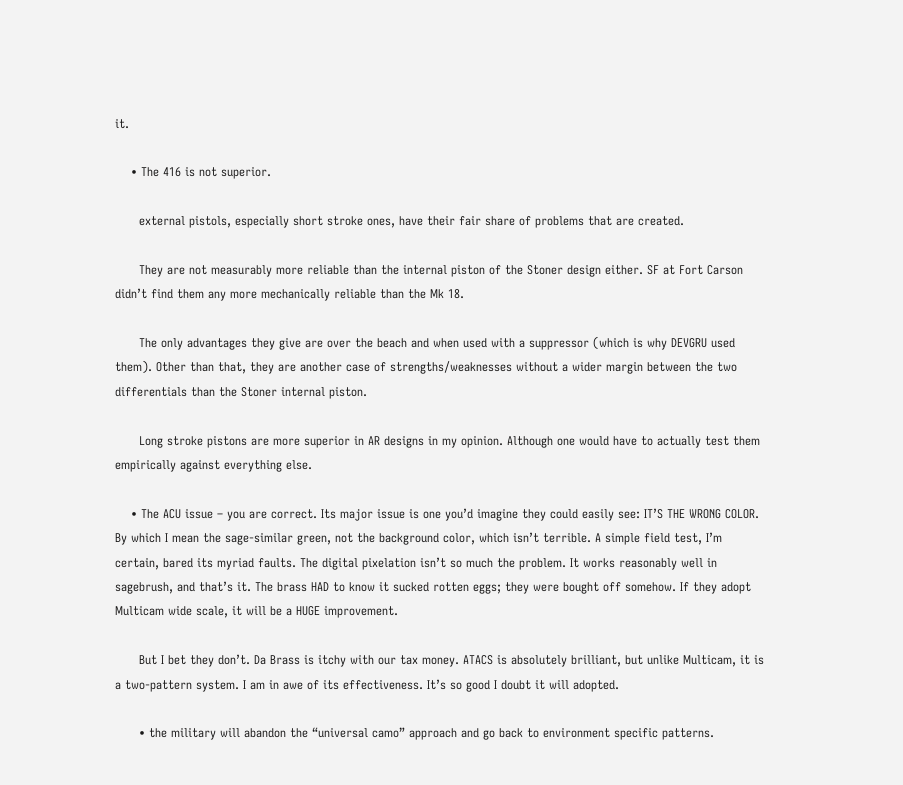it.

    • The 416 is not superior.

      external pistols, especially short stroke ones, have their fair share of problems that are created.

      They are not measurably more reliable than the internal piston of the Stoner design either. SF at Fort Carson didn’t find them any more mechanically reliable than the Mk 18.

      The only advantages they give are over the beach and when used with a suppressor (which is why DEVGRU used them). Other than that, they are another case of strengths/weaknesses without a wider margin between the two differentials than the Stoner internal piston.

      Long stroke pistons are more superior in AR designs in my opinion. Although one would have to actually test them empirically against everything else.

    • The ACU issue – you are correct. Its major issue is one you’d imagine they could easily see: IT’S THE WRONG COLOR. By which I mean the sage-similar green, not the background color, which isn’t terrible. A simple field test, I’m certain, bared its myriad faults. The digital pixelation isn’t so much the problem. It works reasonably well in sagebrush, and that’s it. The brass HAD to know it sucked rotten eggs; they were bought off somehow. If they adopt Multicam wide scale, it will be a HUGE improvement.

      But I bet they don’t. Da Brass is itchy with our tax money. ATACS is absolutely brilliant, but unlike Multicam, it is a two-pattern system. I am in awe of its effectiveness. It’s so good I doubt it will adopted.

      • the military will abandon the “universal camo” approach and go back to environment specific patterns.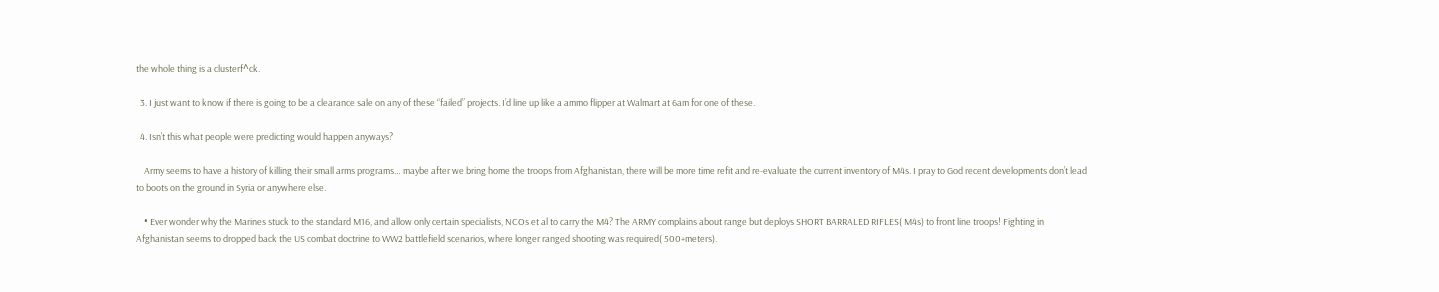the whole thing is a clusterf^ck.

  3. I just want to know if there is going to be a clearance sale on any of these “failed” projects. I’d line up like a ammo flipper at Walmart at 6am for one of these.

  4. Isn’t this what people were predicting would happen anyways?

    Army seems to have a history of killing their small arms programs… maybe after we bring home the troops from Afghanistan, there will be more time refit and re-evaluate the current inventory of M4s. I pray to God recent developments don’t lead to boots on the ground in Syria or anywhere else.

    • Ever wonder why the Marines stuck to the standard M16, and allow only certain specialists, NCOs et al to carry the M4? The ARMY complains about range but deploys SHORT BARRALED RIFLES( M4s) to front line troops! Fighting in Afghanistan seems to dropped back the US combat doctrine to WW2 battlefield scenarios, where longer ranged shooting was required( 500+meters).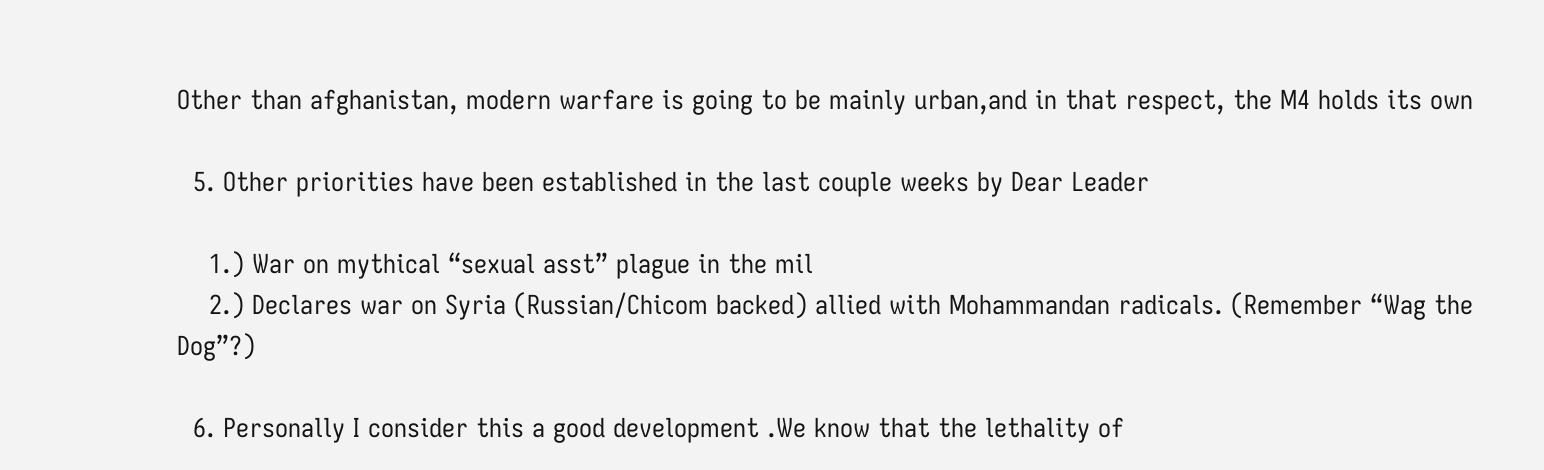Other than afghanistan, modern warfare is going to be mainly urban,and in that respect, the M4 holds its own

  5. Other priorities have been established in the last couple weeks by Dear Leader

    1.) War on mythical “sexual asst” plague in the mil
    2.) Declares war on Syria (Russian/Chicom backed) allied with Mohammandan radicals. (Remember “Wag the Dog”?)

  6. Personally I consider this a good development .We know that the lethality of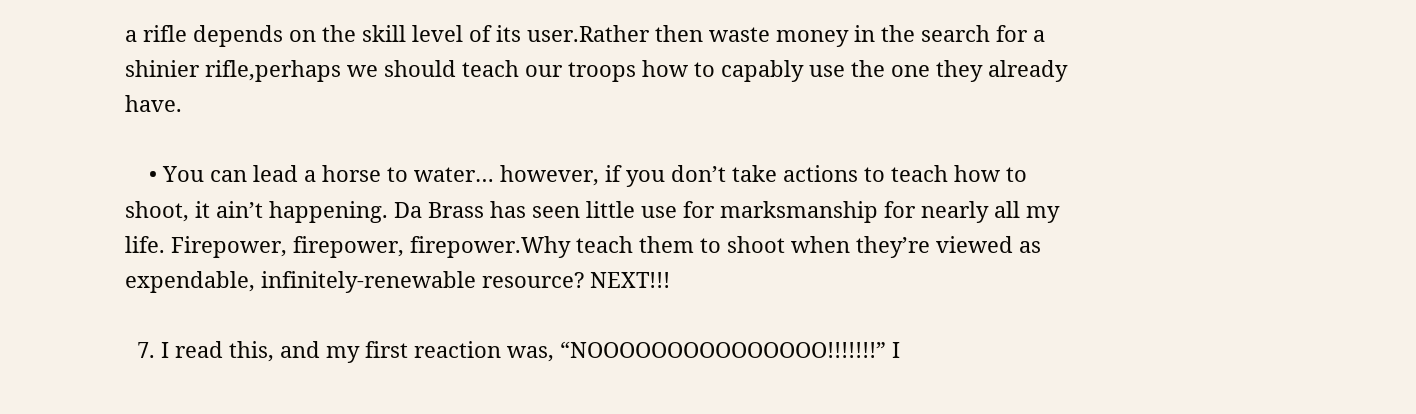a rifle depends on the skill level of its user.Rather then waste money in the search for a shinier rifle,perhaps we should teach our troops how to capably use the one they already have.

    • You can lead a horse to water… however, if you don’t take actions to teach how to shoot, it ain’t happening. Da Brass has seen little use for marksmanship for nearly all my life. Firepower, firepower, firepower.Why teach them to shoot when they’re viewed as expendable, infinitely-renewable resource? NEXT!!!

  7. I read this, and my first reaction was, “NOOOOOOOOOOOOOOO!!!!!!!” I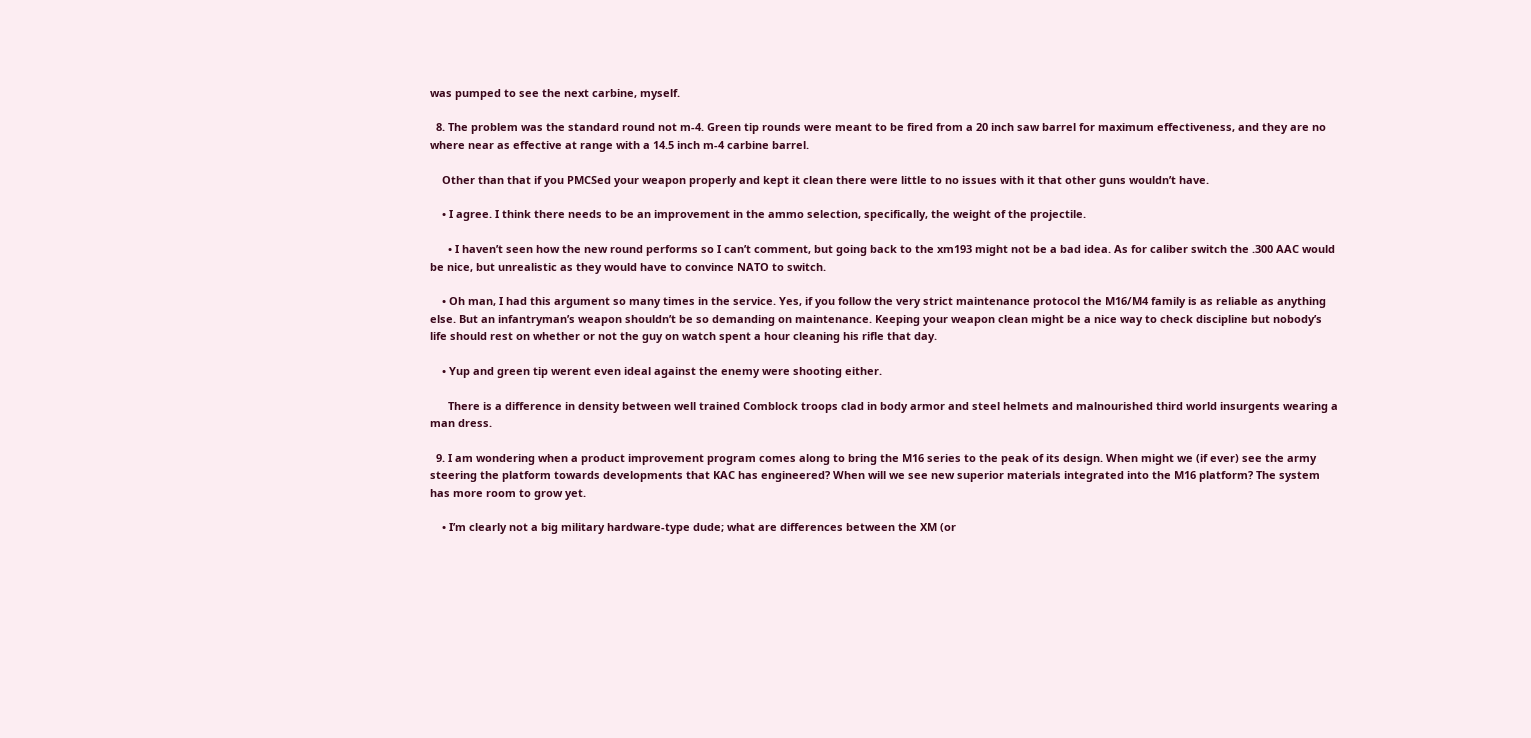was pumped to see the next carbine, myself.

  8. The problem was the standard round not m-4. Green tip rounds were meant to be fired from a 20 inch saw barrel for maximum effectiveness, and they are no where near as effective at range with a 14.5 inch m-4 carbine barrel.

    Other than that if you PMCSed your weapon properly and kept it clean there were little to no issues with it that other guns wouldn’t have.

    • I agree. I think there needs to be an improvement in the ammo selection, specifically, the weight of the projectile.

      • I haven’t seen how the new round performs so I can’t comment, but going back to the xm193 might not be a bad idea. As for caliber switch the .300 AAC would be nice, but unrealistic as they would have to convince NATO to switch.

    • Oh man, I had this argument so many times in the service. Yes, if you follow the very strict maintenance protocol the M16/M4 family is as reliable as anything else. But an infantryman’s weapon shouldn’t be so demanding on maintenance. Keeping your weapon clean might be a nice way to check discipline but nobody’s life should rest on whether or not the guy on watch spent a hour cleaning his rifle that day.

    • Yup and green tip werent even ideal against the enemy were shooting either.

      There is a difference in density between well trained Comblock troops clad in body armor and steel helmets and malnourished third world insurgents wearing a man dress.

  9. I am wondering when a product improvement program comes along to bring the M16 series to the peak of its design. When might we (if ever) see the army steering the platform towards developments that KAC has engineered? When will we see new superior materials integrated into the M16 platform? The system has more room to grow yet.

    • I’m clearly not a big military hardware-type dude; what are differences between the XM (or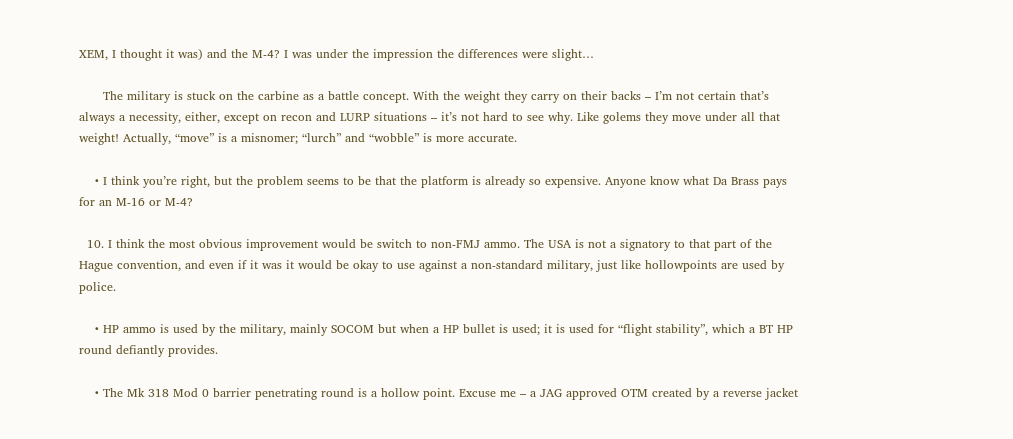XEM, I thought it was) and the M-4? I was under the impression the differences were slight…

      The military is stuck on the carbine as a battle concept. With the weight they carry on their backs – I’m not certain that’s always a necessity, either, except on recon and LURP situations – it’s not hard to see why. Like golems they move under all that weight! Actually, “move” is a misnomer; “lurch” and “wobble” is more accurate.

    • I think you’re right, but the problem seems to be that the platform is already so expensive. Anyone know what Da Brass pays for an M-16 or M-4?

  10. I think the most obvious improvement would be switch to non-FMJ ammo. The USA is not a signatory to that part of the Hague convention, and even if it was it would be okay to use against a non-standard military, just like hollowpoints are used by police.

    • HP ammo is used by the military, mainly SOCOM but when a HP bullet is used; it is used for “flight stability”, which a BT HP round defiantly provides.

    • The Mk 318 Mod 0 barrier penetrating round is a hollow point. Excuse me – a JAG approved OTM created by a reverse jacket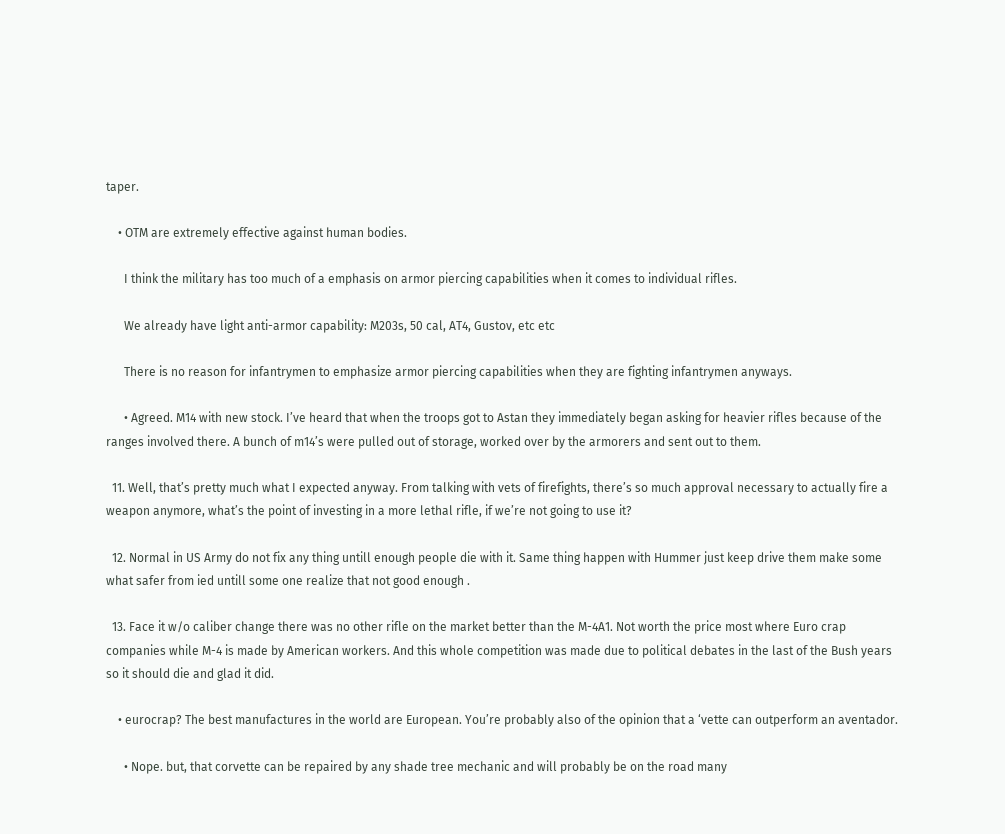taper.

    • OTM are extremely effective against human bodies.

      I think the military has too much of a emphasis on armor piercing capabilities when it comes to individual rifles.

      We already have light anti-armor capability: M203s, 50 cal, AT4, Gustov, etc etc

      There is no reason for infantrymen to emphasize armor piercing capabilities when they are fighting infantrymen anyways.

      • Agreed. M14 with new stock. I’ve heard that when the troops got to Astan they immediately began asking for heavier rifles because of the ranges involved there. A bunch of m14’s were pulled out of storage, worked over by the armorers and sent out to them.

  11. Well, that’s pretty much what I expected anyway. From talking with vets of firefights, there’s so much approval necessary to actually fire a weapon anymore, what’s the point of investing in a more lethal rifle, if we’re not going to use it?

  12. Normal in US Army do not fix any thing untill enough people die with it. Same thing happen with Hummer just keep drive them make some what safer from ied untill some one realize that not good enough .

  13. Face it w/o caliber change there was no other rifle on the market better than the M-4A1. Not worth the price most where Euro crap companies while M-4 is made by American workers. And this whole competition was made due to political debates in the last of the Bush years so it should die and glad it did.

    • eurocrap? The best manufactures in the world are European. You’re probably also of the opinion that a ‘vette can outperform an aventador.

      • Nope. but, that corvette can be repaired by any shade tree mechanic and will probably be on the road many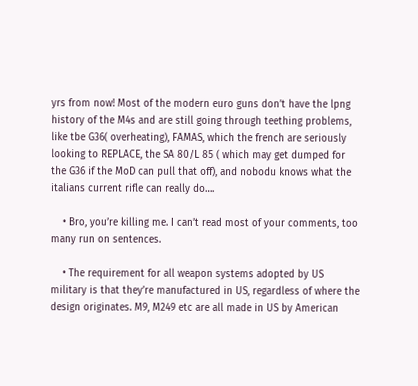yrs from now! Most of the modern euro guns don’t have the lpng history of the M4s and are still going through teething problems, like tbe G36( overheating), FAMAS, which the french are seriously looking to REPLACE, the SA 80/L 85 ( which may get dumped for the G36 if the MoD can pull that off), and nobodu knows what the italians current rifle can really do….

    • Bro, you’re killing me. I can’t read most of your comments, too many run on sentences.

    • The requirement for all weapon systems adopted by US military is that they’re manufactured in US, regardless of where the design originates. M9, M249 etc are all made in US by American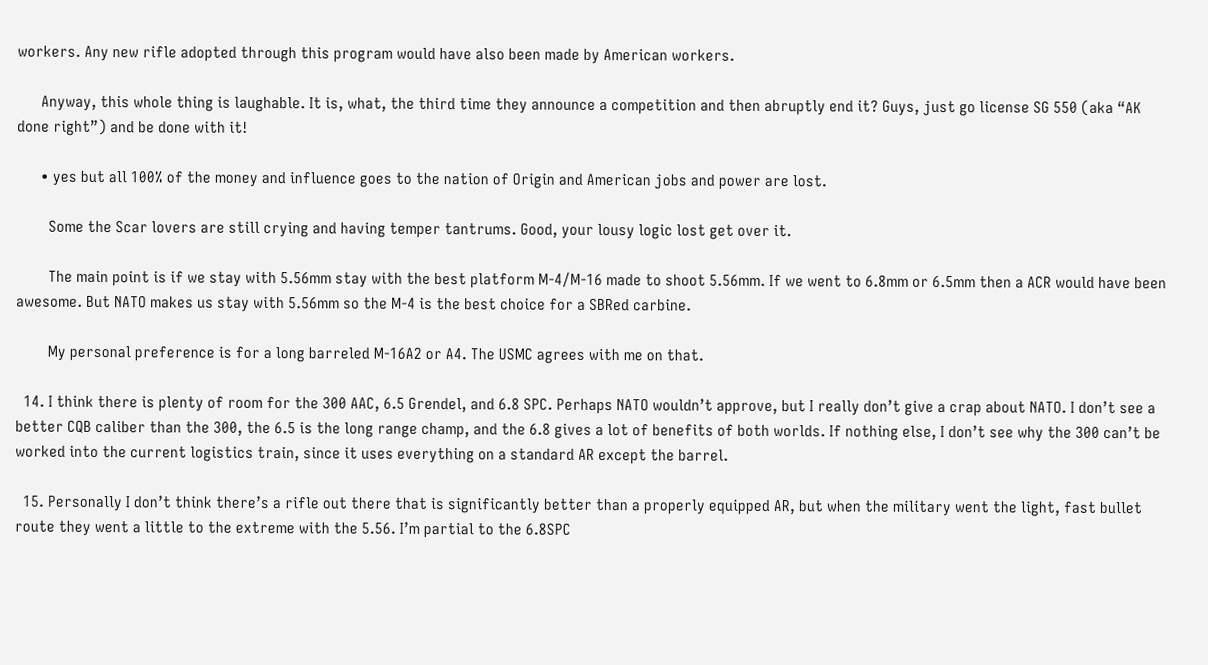workers. Any new rifle adopted through this program would have also been made by American workers.

      Anyway, this whole thing is laughable. It is, what, the third time they announce a competition and then abruptly end it? Guys, just go license SG 550 (aka “AK done right”) and be done with it!

      • yes but all 100% of the money and influence goes to the nation of Origin and American jobs and power are lost.

        Some the Scar lovers are still crying and having temper tantrums. Good, your lousy logic lost get over it.

        The main point is if we stay with 5.56mm stay with the best platform M-4/M-16 made to shoot 5.56mm. If we went to 6.8mm or 6.5mm then a ACR would have been awesome. But NATO makes us stay with 5.56mm so the M-4 is the best choice for a SBRed carbine.

        My personal preference is for a long barreled M-16A2 or A4. The USMC agrees with me on that.

  14. I think there is plenty of room for the 300 AAC, 6.5 Grendel, and 6.8 SPC. Perhaps NATO wouldn’t approve, but I really don’t give a crap about NATO. I don’t see a better CQB caliber than the 300, the 6.5 is the long range champ, and the 6.8 gives a lot of benefits of both worlds. If nothing else, I don’t see why the 300 can’t be worked into the current logistics train, since it uses everything on a standard AR except the barrel.

  15. Personally I don’t think there’s a rifle out there that is significantly better than a properly equipped AR, but when the military went the light, fast bullet route they went a little to the extreme with the 5.56. I’m partial to the 6.8SPC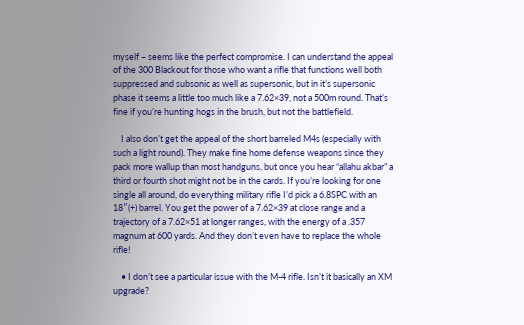myself – seems like the perfect compromise. I can understand the appeal of the 300 Blackout for those who want a rifle that functions well both suppressed and subsonic as well as supersonic, but in it’s supersonic phase it seems a little too much like a 7.62×39, not a 500m round. That’s fine if you’re hunting hogs in the brush, but not the battlefield.

    I also don’t get the appeal of the short barreled M4s (especially with such a light round). They make fine home defense weapons since they pack more wallup than most handguns, but once you hear “allahu akbar” a third or fourth shot might not be in the cards. If you’re looking for one single all around, do everything military rifle I’d pick a 6.8SPC with an 18″(+) barrel. You get the power of a 7.62×39 at close range and a trajectory of a 7.62×51 at longer ranges, with the energy of a .357 magnum at 600 yards. And they don’t even have to replace the whole rifle!

    • I don’t see a particular issue with the M-4 rifle. Isn’t it basically an XM upgrade?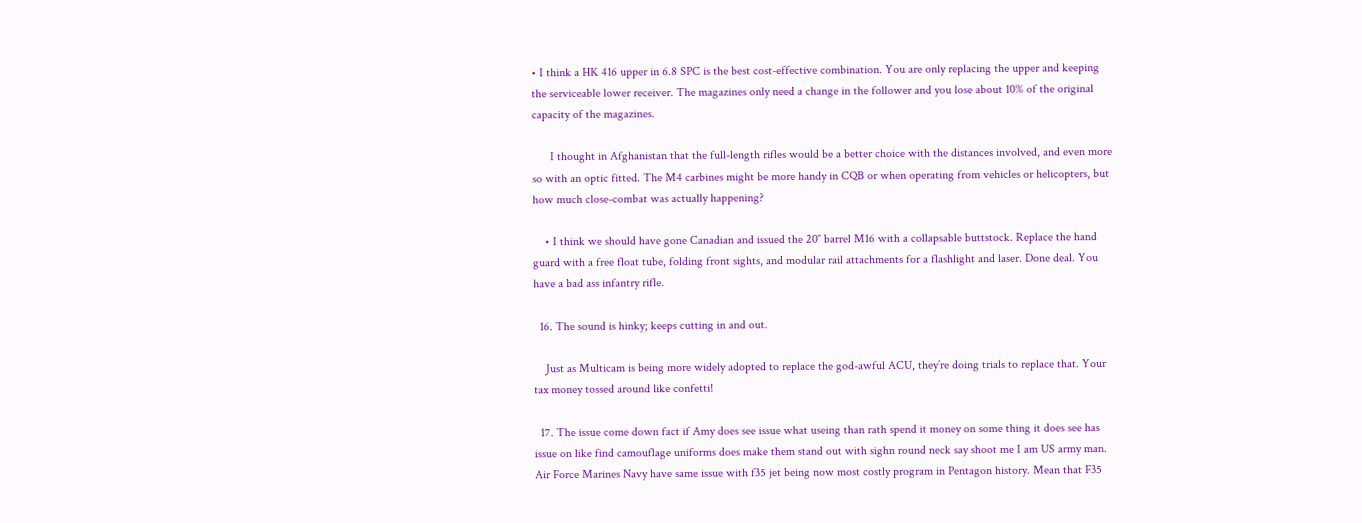• I think a HK 416 upper in 6.8 SPC is the best cost-effective combination. You are only replacing the upper and keeping the serviceable lower receiver. The magazines only need a change in the follower and you lose about 10% of the original capacity of the magazines.

      I thought in Afghanistan that the full-length rifles would be a better choice with the distances involved, and even more so with an optic fitted. The M4 carbines might be more handy in CQB or when operating from vehicles or helicopters, but how much close-combat was actually happening?

    • I think we should have gone Canadian and issued the 20″ barrel M16 with a collapsable buttstock. Replace the hand guard with a free float tube, folding front sights, and modular rail attachments for a flashlight and laser. Done deal. You have a bad ass infantry rifle.

  16. The sound is hinky; keeps cutting in and out.

    Just as Multicam is being more widely adopted to replace the god-awful ACU, they’re doing trials to replace that. Your tax money tossed around like confetti!

  17. The issue come down fact if Amy does see issue what useing than rath spend it money on some thing it does see has issue on like find camouflage uniforms does make them stand out with sighn round neck say shoot me I am US army man. Air Force Marines Navy have same issue with f35 jet being now most costly program in Pentagon history. Mean that F35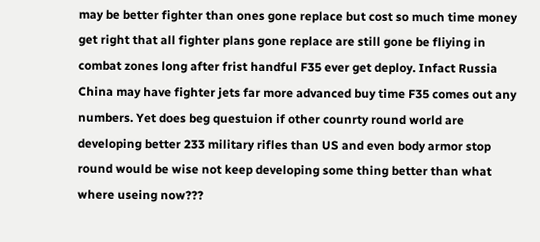may be better fighter than ones gone replace but cost so much time money get right that all fighter plans gone replace are still gone be fliying in combat zones long after frist handful F35 ever get deploy. Infact Russia China may have fighter jets far more advanced buy time F35 comes out any numbers. Yet does beg questuion if other counrty round world are developing better 233 military rifles than US and even body armor stop round would be wise not keep developing some thing better than what where useing now???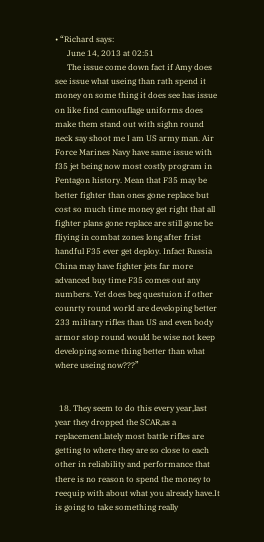• “Richard says:
      June 14, 2013 at 02:51
      The issue come down fact if Amy does see issue what useing than rath spend it money on some thing it does see has issue on like find camouflage uniforms does make them stand out with sighn round neck say shoot me I am US army man. Air Force Marines Navy have same issue with f35 jet being now most costly program in Pentagon history. Mean that F35 may be better fighter than ones gone replace but cost so much time money get right that all fighter plans gone replace are still gone be fliying in combat zones long after frist handful F35 ever get deploy. Infact Russia China may have fighter jets far more advanced buy time F35 comes out any numbers. Yet does beg questuion if other counrty round world are developing better 233 military rifles than US and even body armor stop round would be wise not keep developing some thing better than what where useing now???”


  18. They seem to do this every year,last year they dropped the SCAR,as a replacement.lately most battle rifles are getting to where they are so close to each other in reliability and performance that there is no reason to spend the money to reequip with about what you already have.It is going to take something really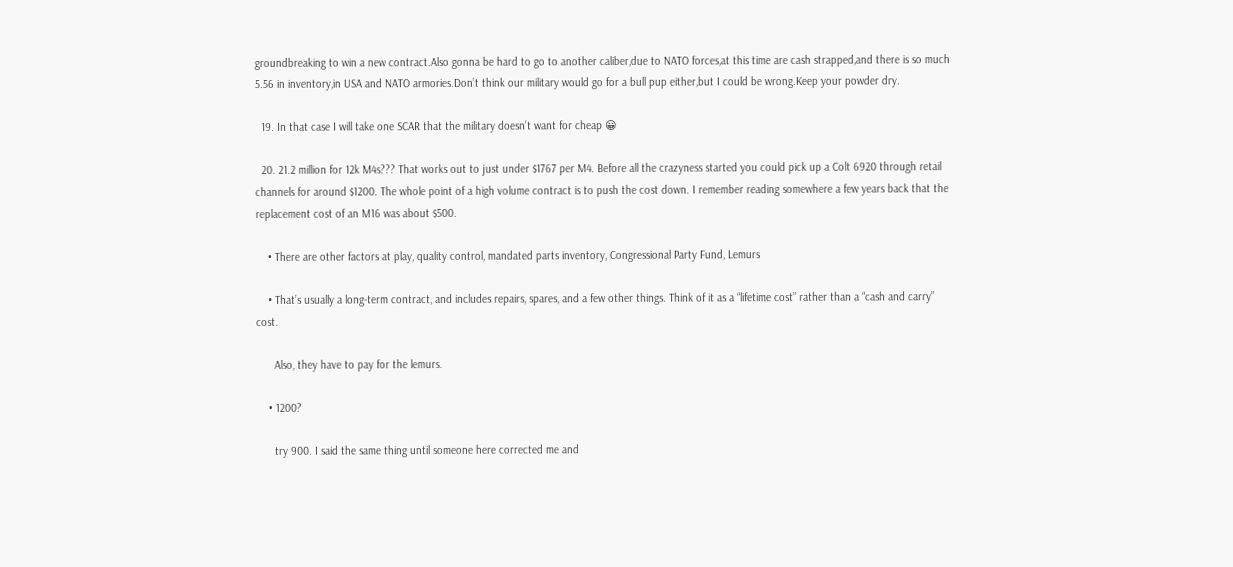groundbreaking to win a new contract.Also gonna be hard to go to another caliber,due to NATO forces,at this time are cash strapped,and there is so much 5.56 in inventory,in USA and NATO armories.Don’t think our military would go for a bull pup either,but I could be wrong.Keep your powder dry.

  19. In that case I will take one SCAR that the military doesn’t want for cheap 😀

  20. 21.2 million for 12k M4s??? That works out to just under $1767 per M4. Before all the crazyness started you could pick up a Colt 6920 through retail channels for around $1200. The whole point of a high volume contract is to push the cost down. I remember reading somewhere a few years back that the replacement cost of an M16 was about $500.

    • There are other factors at play, quality control, mandated parts inventory, Congressional Party Fund, Lemurs

    • That’s usually a long-term contract, and includes repairs, spares, and a few other things. Think of it as a “lifetime cost” rather than a “cash and carry” cost.

      Also, they have to pay for the lemurs.

    • 1200?

      try 900. I said the same thing until someone here corrected me and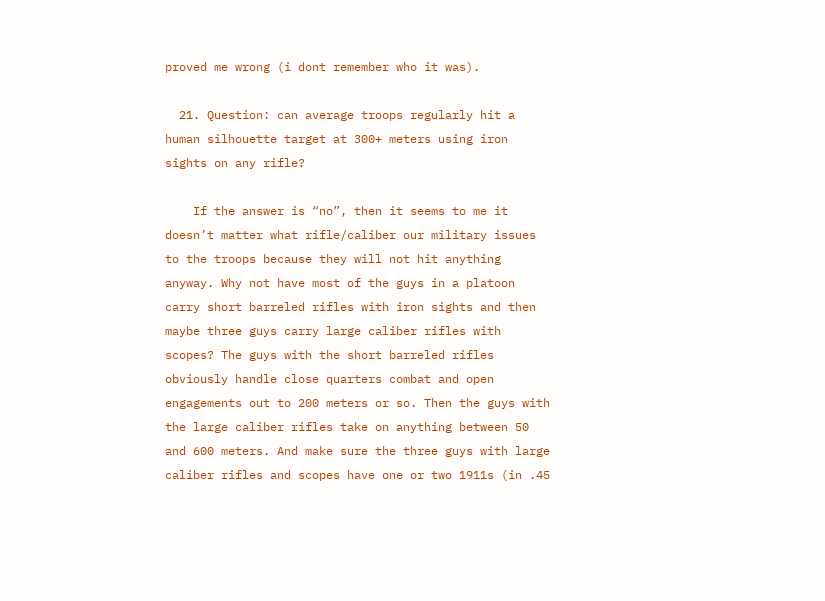proved me wrong (i dont remember who it was).

  21. Question: can average troops regularly hit a human silhouette target at 300+ meters using iron sights on any rifle?

    If the answer is “no”, then it seems to me it doesn’t matter what rifle/caliber our military issues to the troops because they will not hit anything anyway. Why not have most of the guys in a platoon carry short barreled rifles with iron sights and then maybe three guys carry large caliber rifles with scopes? The guys with the short barreled rifles obviously handle close quarters combat and open engagements out to 200 meters or so. Then the guys with the large caliber rifles take on anything between 50 and 600 meters. And make sure the three guys with large caliber rifles and scopes have one or two 1911s (in .45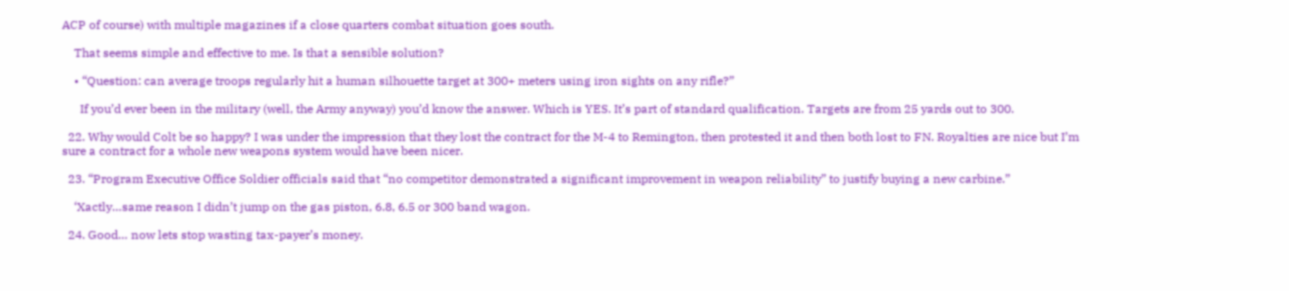ACP of course) with multiple magazines if a close quarters combat situation goes south.

    That seems simple and effective to me. Is that a sensible solution?

    • “Question: can average troops regularly hit a human silhouette target at 300+ meters using iron sights on any rifle?”

      If you’d ever been in the military (well, the Army anyway) you’d know the answer. Which is YES. It’s part of standard qualification. Targets are from 25 yards out to 300.

  22. Why would Colt be so happy? I was under the impression that they lost the contract for the M-4 to Remington, then protested it and then both lost to FN. Royalties are nice but I’m sure a contract for a whole new weapons system would have been nicer.

  23. “Program Executive Office Soldier officials said that “no competitor demonstrated a significant improvement in weapon reliability” to justify buying a new carbine.”

    ‘Xactly…same reason I didn’t jump on the gas piston, 6.8, 6.5 or 300 band wagon.

  24. Good… now lets stop wasting tax-payer’s money.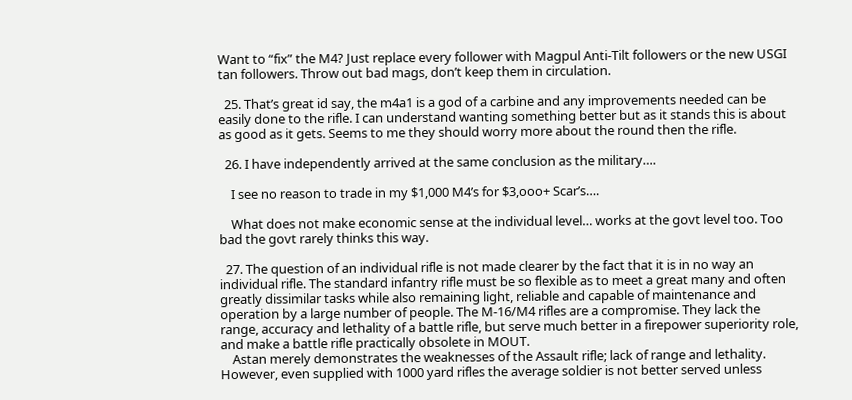Want to “fix” the M4? Just replace every follower with Magpul Anti-Tilt followers or the new USGI tan followers. Throw out bad mags, don’t keep them in circulation.

  25. That’s great id say, the m4a1 is a god of a carbine and any improvements needed can be easily done to the rifle. I can understand wanting something better but as it stands this is about as good as it gets. Seems to me they should worry more about the round then the rifle.

  26. I have independently arrived at the same conclusion as the military….

    I see no reason to trade in my $1,000 M4’s for $3,ooo+ Scar’s….

    What does not make economic sense at the individual level… works at the govt level too. Too bad the govt rarely thinks this way.

  27. The question of an individual rifle is not made clearer by the fact that it is in no way an individual rifle. The standard infantry rifle must be so flexible as to meet a great many and often greatly dissimilar tasks while also remaining light, reliable and capable of maintenance and operation by a large number of people. The M-16/M4 rifles are a compromise. They lack the range, accuracy and lethality of a battle rifle, but serve much better in a firepower superiority role, and make a battle rifle practically obsolete in MOUT.
    Astan merely demonstrates the weaknesses of the Assault rifle; lack of range and lethality. However, even supplied with 1000 yard rifles the average soldier is not better served unless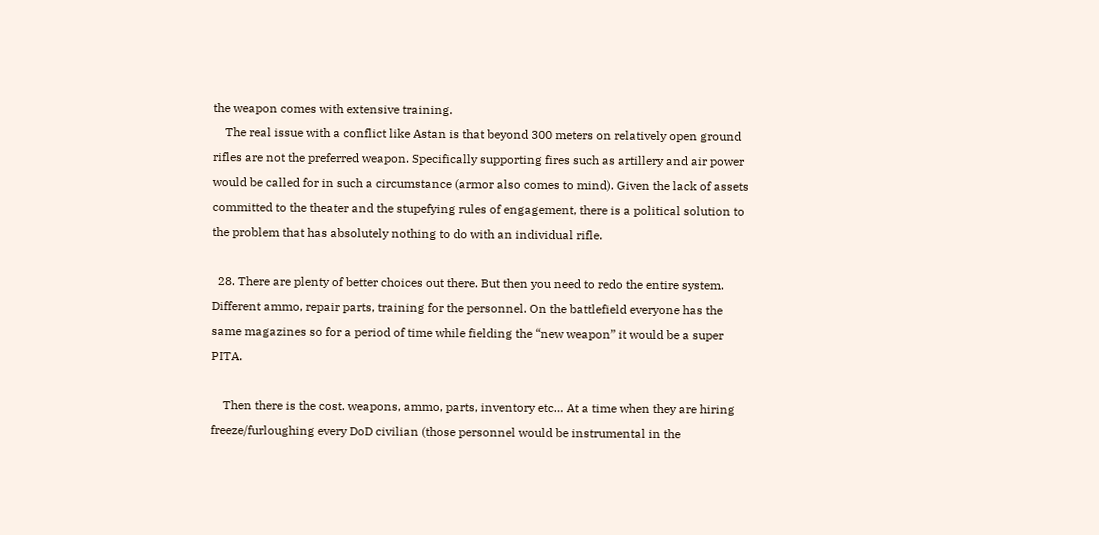the weapon comes with extensive training.
    The real issue with a conflict like Astan is that beyond 300 meters on relatively open ground rifles are not the preferred weapon. Specifically supporting fires such as artillery and air power would be called for in such a circumstance (armor also comes to mind). Given the lack of assets committed to the theater and the stupefying rules of engagement, there is a political solution to the problem that has absolutely nothing to do with an individual rifle.

  28. There are plenty of better choices out there. But then you need to redo the entire system. Different ammo, repair parts, training for the personnel. On the battlefield everyone has the same magazines so for a period of time while fielding the “new weapon” it would be a super PITA.

    Then there is the cost. weapons, ammo, parts, inventory etc… At a time when they are hiring freeze/furloughing every DoD civilian (those personnel would be instrumental in the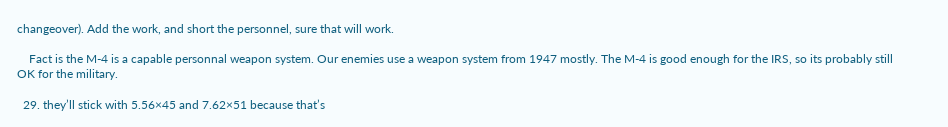changeover). Add the work, and short the personnel, sure that will work.

    Fact is the M-4 is a capable personnal weapon system. Our enemies use a weapon system from 1947 mostly. The M-4 is good enough for the IRS, so its probably still OK for the military.

  29. they’ll stick with 5.56×45 and 7.62×51 because that’s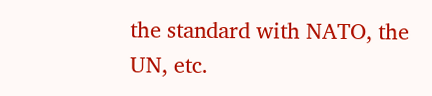the standard with NATO, the UN, etc.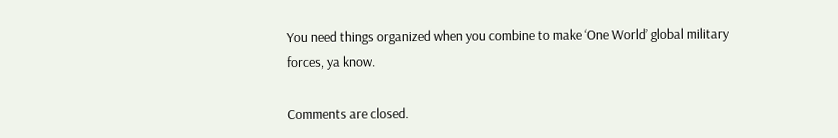You need things organized when you combine to make ‘One World’ global military forces, ya know.

Comments are closed.